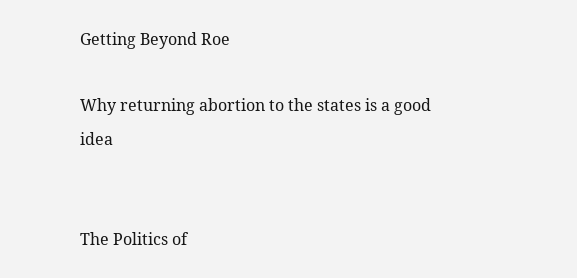Getting Beyond Roe

Why returning abortion to the states is a good idea


The Politics of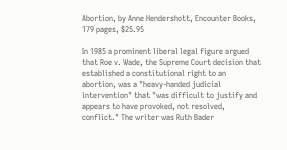Abortion, by Anne Hendershott, Encounter Books, 179 pages, $25.95

In 1985 a prominent liberal legal figure argued that Roe v. Wade, the Supreme Court decision that established a constitutional right to an abortion, was a "heavy-handed judicial intervention" that "was difficult to justify and appears to have provoked, not resolved, conflict." The writer was Ruth Bader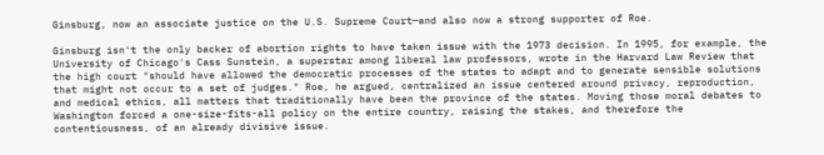Ginsburg, now an associate justice on the U.S. Supreme Court—and also now a strong supporter of Roe.

Ginsburg isn't the only backer of abortion rights to have taken issue with the 1973 decision. In 1995, for example, the University of Chicago's Cass Sunstein, a superstar among liberal law professors, wrote in the Harvard Law Review that the high court "should have allowed the democratic processes of the states to adapt and to generate sensible solutions that might not occur to a set of judges." Roe, he argued, centralized an issue centered around privacy, reproduction, and medical ethics, all matters that traditionally have been the province of the states. Moving those moral debates to Washington forced a one-size-fits-all policy on the entire country, raising the stakes, and therefore the contentiousness, of an already divisive issue.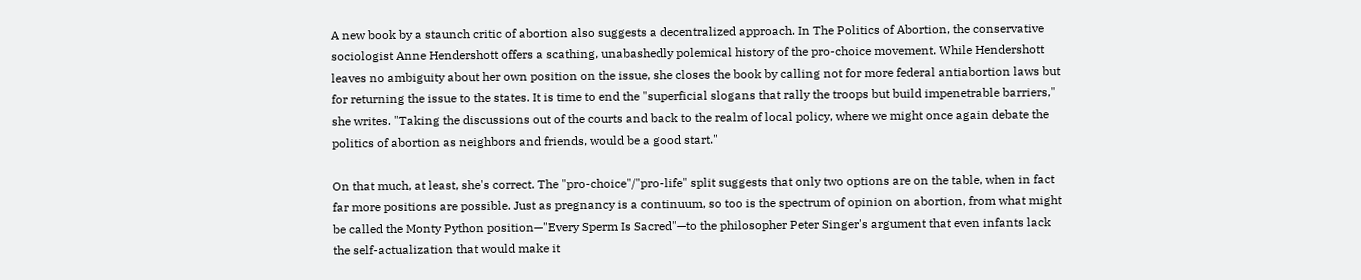A new book by a staunch critic of abortion also suggests a decentralized approach. In The Politics of Abortion, the conservative sociologist Anne Hendershott offers a scathing, unabashedly polemical history of the pro-choice movement. While Hendershott leaves no ambiguity about her own position on the issue, she closes the book by calling not for more federal antiabortion laws but for returning the issue to the states. It is time to end the "superficial slogans that rally the troops but build impenetrable barriers," she writes. "Taking the discussions out of the courts and back to the realm of local policy, where we might once again debate the politics of abortion as neighbors and friends, would be a good start."

On that much, at least, she's correct. The "pro-choice"/"pro-life" split suggests that only two options are on the table, when in fact far more positions are possible. Just as pregnancy is a continuum, so too is the spectrum of opinion on abortion, from what might be called the Monty Python position—"Every Sperm Is Sacred"—to the philosopher Peter Singer's argument that even infants lack the self-actualization that would make it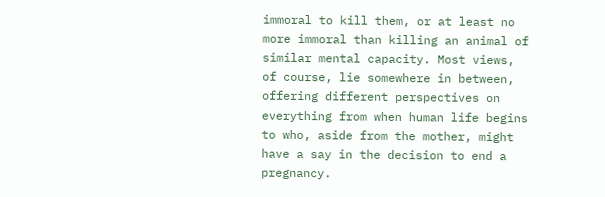immoral to kill them, or at least no more immoral than killing an animal of similar mental capacity. Most views, of course, lie somewhere in between, offering different perspectives on everything from when human life begins to who, aside from the mother, might have a say in the decision to end a pregnancy.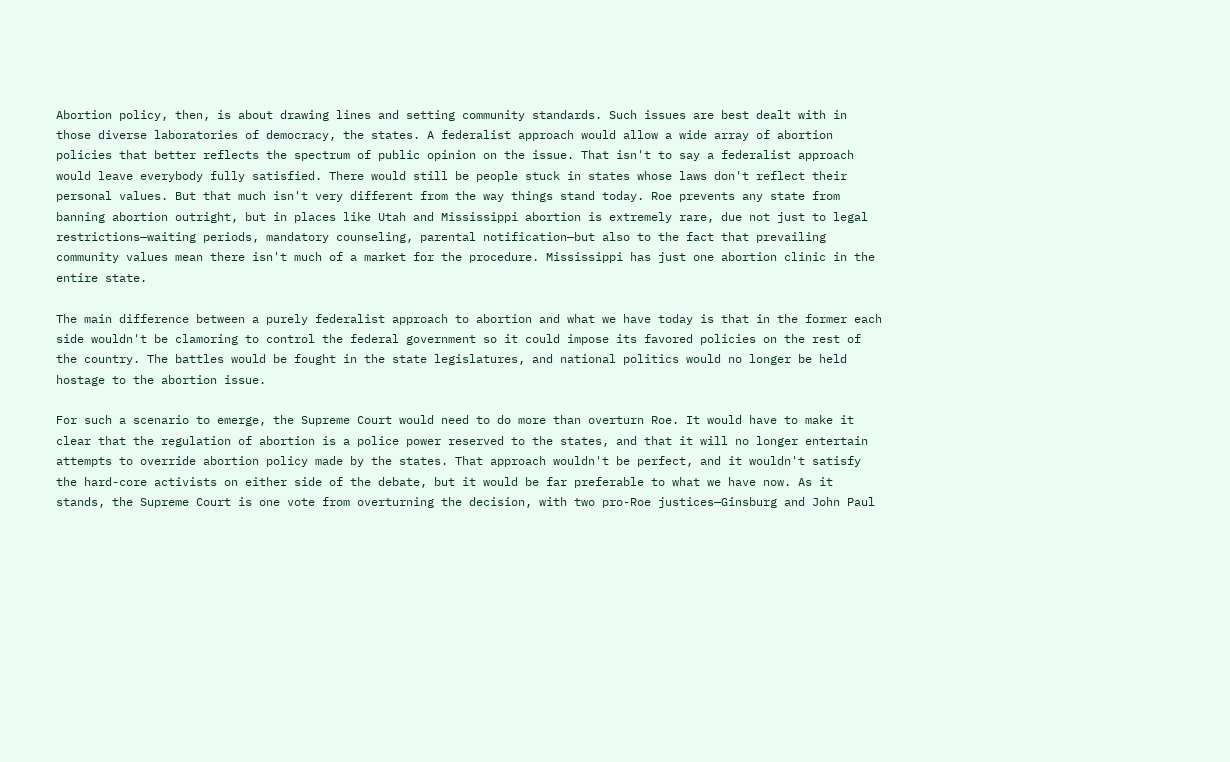Abortion policy, then, is about drawing lines and setting community standards. Such issues are best dealt with in those diverse laboratories of democracy, the states. A federalist approach would allow a wide array of abortion policies that better reflects the spectrum of public opinion on the issue. That isn't to say a federalist approach would leave everybody fully satisfied. There would still be people stuck in states whose laws don't reflect their personal values. But that much isn't very different from the way things stand today. Roe prevents any state from banning abortion outright, but in places like Utah and Mississippi abortion is extremely rare, due not just to legal restrictions—waiting periods, mandatory counseling, parental notification—but also to the fact that prevailing community values mean there isn't much of a market for the procedure. Mississippi has just one abortion clinic in the entire state.

The main difference between a purely federalist approach to abortion and what we have today is that in the former each side wouldn't be clamoring to control the federal government so it could impose its favored policies on the rest of the country. The battles would be fought in the state legislatures, and national politics would no longer be held hostage to the abortion issue.

For such a scenario to emerge, the Supreme Court would need to do more than overturn Roe. It would have to make it clear that the regulation of abortion is a police power reserved to the states, and that it will no longer entertain attempts to override abortion policy made by the states. That approach wouldn't be perfect, and it wouldn't satisfy the hard-core activists on either side of the debate, but it would be far preferable to what we have now. As it stands, the Supreme Court is one vote from overturning the decision, with two pro-Roe justices—Ginsburg and John Paul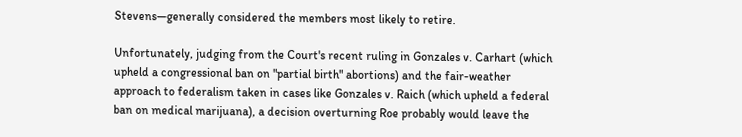Stevens—generally considered the members most likely to retire.

Unfortunately, judging from the Court's recent ruling in Gonzales v. Carhart (which upheld a congressional ban on "partial birth" abortions) and the fair-weather approach to federalism taken in cases like Gonzales v. Raich (which upheld a federal ban on medical marijuana), a decision overturning Roe probably would leave the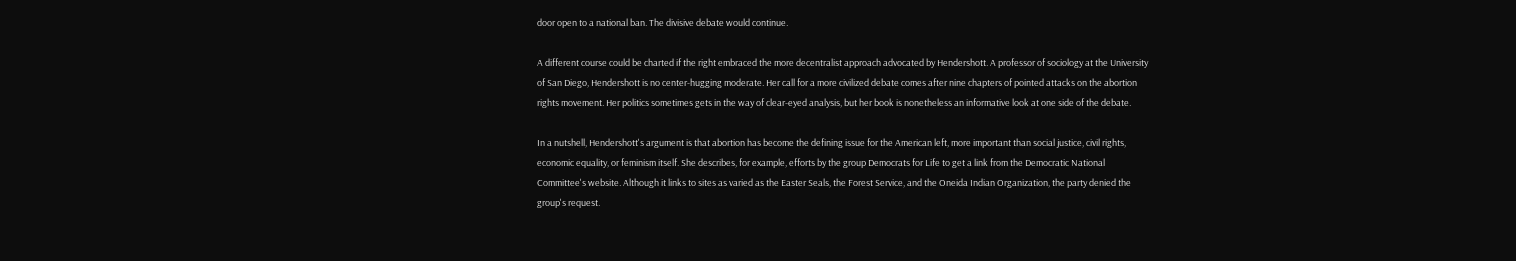door open to a national ban. The divisive debate would continue.

A different course could be charted if the right embraced the more decentralist approach advocated by Hendershott. A professor of sociology at the University of San Diego, Hendershott is no center-hugging moderate. Her call for a more civilized debate comes after nine chapters of pointed attacks on the abortion rights movement. Her politics sometimes gets in the way of clear-eyed analysis, but her book is nonetheless an informative look at one side of the debate.

In a nutshell, Hendershott's argument is that abortion has become the defining issue for the American left, more important than social justice, civil rights, economic equality, or feminism itself. She describes, for example, efforts by the group Democrats for Life to get a link from the Democratic National Committee's website. Although it links to sites as varied as the Easter Seals, the Forest Service, and the Oneida Indian Organization, the party denied the group's request.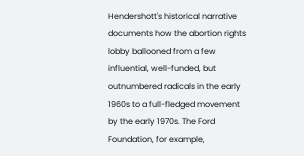Hendershott's historical narrative documents how the abortion rights lobby ballooned from a few influential, well-funded, but outnumbered radicals in the early 1960s to a full-fledged movement by the early 1970s. The Ford Foundation, for example,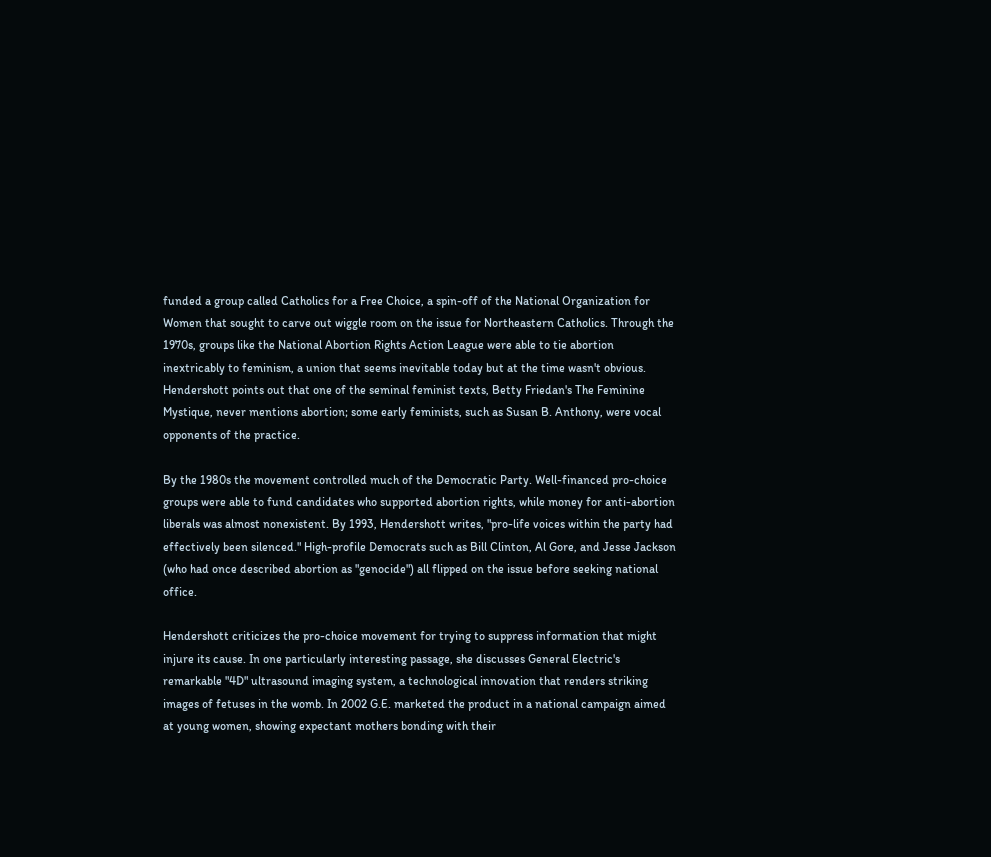funded a group called Catholics for a Free Choice, a spin-off of the National Organization for Women that sought to carve out wiggle room on the issue for Northeastern Catholics. Through the 1970s, groups like the National Abortion Rights Action League were able to tie abortion inextricably to feminism, a union that seems inevitable today but at the time wasn't obvious. Hendershott points out that one of the seminal feminist texts, Betty Friedan's The Feminine Mystique, never mentions abortion; some early feminists, such as Susan B. Anthony, were vocal opponents of the practice.

By the 1980s the movement controlled much of the Democratic Party. Well-financed pro-choice groups were able to fund candidates who supported abortion rights, while money for anti-abortion liberals was almost nonexistent. By 1993, Hendershott writes, "pro-life voices within the party had effectively been silenced." High-profile Democrats such as Bill Clinton, Al Gore, and Jesse Jackson (who had once described abortion as "genocide") all flipped on the issue before seeking national office.

Hendershott criticizes the pro-choice movement for trying to suppress information that might injure its cause. In one particularly interesting passage, she discusses General Electric's remarkable "4D" ultrasound imaging system, a technological innovation that renders striking images of fetuses in the womb. In 2002 G.E. marketed the product in a national campaign aimed at young women, showing expectant mothers bonding with their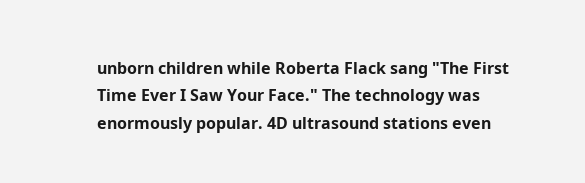unborn children while Roberta Flack sang "The First Time Ever I Saw Your Face." The technology was enormously popular. 4D ultrasound stations even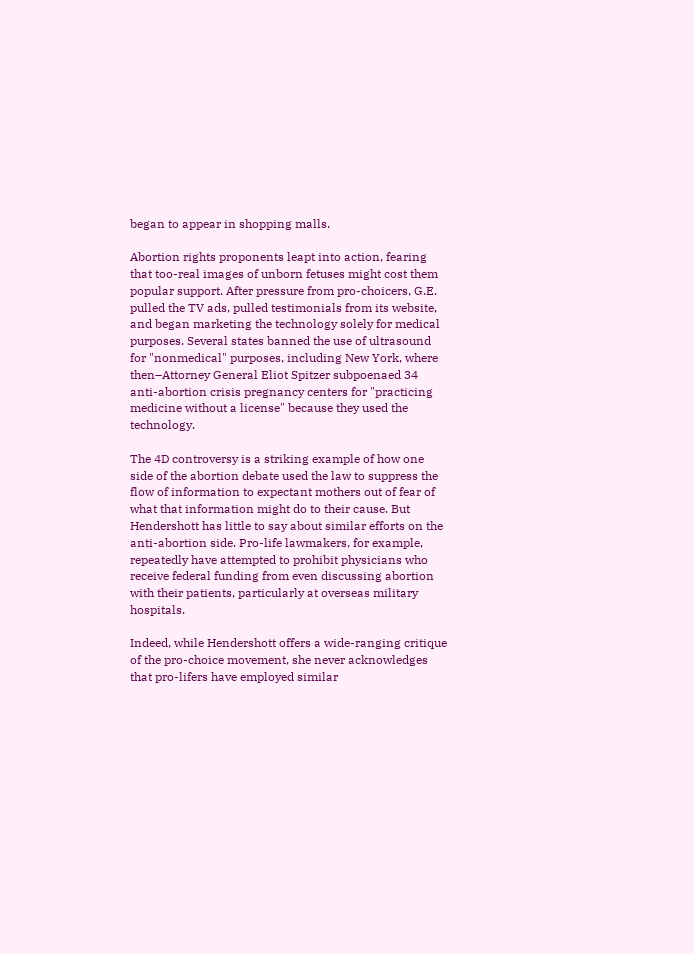began to appear in shopping malls.

Abortion rights proponents leapt into action, fearing that too-real images of unborn fetuses might cost them popular support. After pressure from pro-choicers, G.E. pulled the TV ads, pulled testimonials from its website, and began marketing the technology solely for medical purposes. Several states banned the use of ultrasound for "nonmedical" purposes, including New York, where then–Attorney General Eliot Spitzer subpoenaed 34 anti-abortion crisis pregnancy centers for "practicing medicine without a license" because they used the technology.

The 4D controversy is a striking example of how one side of the abortion debate used the law to suppress the flow of information to expectant mothers out of fear of what that information might do to their cause. But Hendershott has little to say about similar efforts on the anti-abortion side. Pro-life lawmakers, for example, repeatedly have attempted to prohibit physicians who receive federal funding from even discussing abortion with their patients, particularly at overseas military hospitals.

Indeed, while Hendershott offers a wide-ranging critique of the pro-choice movement, she never acknowledges that pro-lifers have employed similar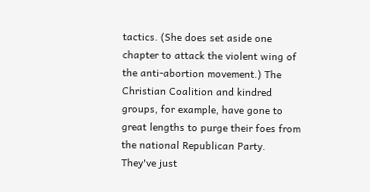tactics. (She does set aside one chapter to attack the violent wing of the anti-abortion movement.) The Christian Coalition and kindred groups, for example, have gone to great lengths to purge their foes from the national Republican Party. They've just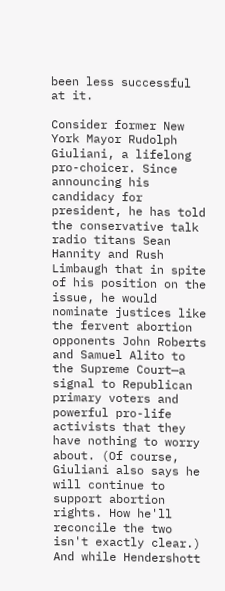been less successful at it.

Consider former New York Mayor Rudolph Giuliani, a lifelong pro-choicer. Since announcing his candidacy for president, he has told the conservative talk radio titans Sean Hannity and Rush Limbaugh that in spite of his position on the issue, he would nominate justices like the fervent abortion opponents John Roberts and Samuel Alito to the Supreme Court—a signal to Republican primary voters and powerful pro-life activists that they have nothing to worry about. (Of course, Giuliani also says he will continue to support abortion rights. How he'll reconcile the two isn't exactly clear.) And while Hendershott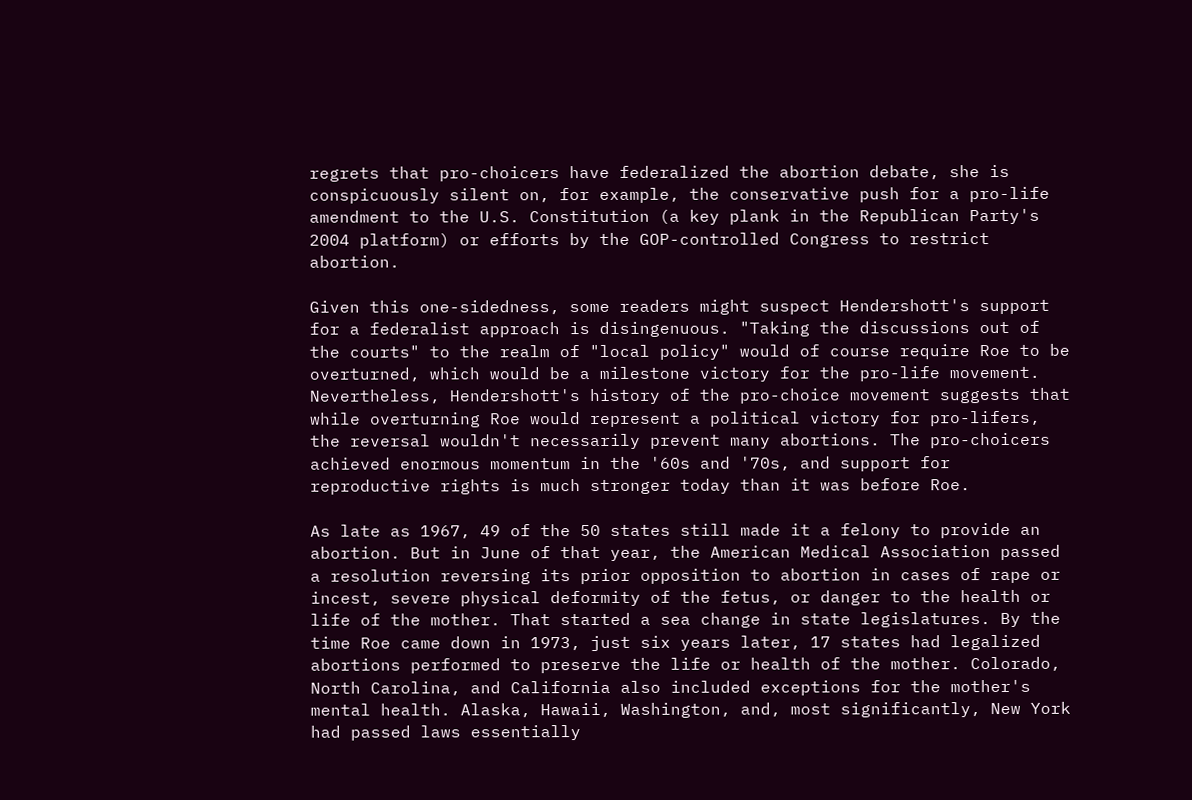regrets that pro-choicers have federalized the abortion debate, she is conspicuously silent on, for example, the conservative push for a pro-life amendment to the U.S. Constitution (a key plank in the Republican Party's 2004 platform) or efforts by the GOP-controlled Congress to restrict abortion.

Given this one-sidedness, some readers might suspect Hendershott's support for a federalist approach is disingenuous. "Taking the discussions out of the courts" to the realm of "local policy" would of course require Roe to be overturned, which would be a milestone victory for the pro-life movement. Nevertheless, Hendershott's history of the pro-choice movement suggests that while overturning Roe would represent a political victory for pro-lifers, the reversal wouldn't necessarily prevent many abortions. The pro-choicers achieved enormous momentum in the '60s and '70s, and support for reproductive rights is much stronger today than it was before Roe.

As late as 1967, 49 of the 50 states still made it a felony to provide an abortion. But in June of that year, the American Medical Association passed a resolution reversing its prior opposition to abortion in cases of rape or incest, severe physical deformity of the fetus, or danger to the health or life of the mother. That started a sea change in state legislatures. By the time Roe came down in 1973, just six years later, 17 states had legalized abortions performed to preserve the life or health of the mother. Colorado, North Carolina, and California also included exceptions for the mother's mental health. Alaska, Hawaii, Washington, and, most significantly, New York had passed laws essentially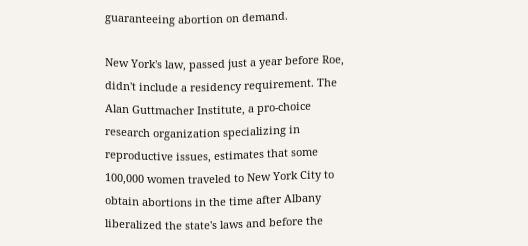guaranteeing abortion on demand.

New York's law, passed just a year before Roe, didn't include a residency requirement. The Alan Guttmacher Institute, a pro-choice research organization specializing in reproductive issues, estimates that some 100,000 women traveled to New York City to obtain abortions in the time after Albany liberalized the state's laws and before the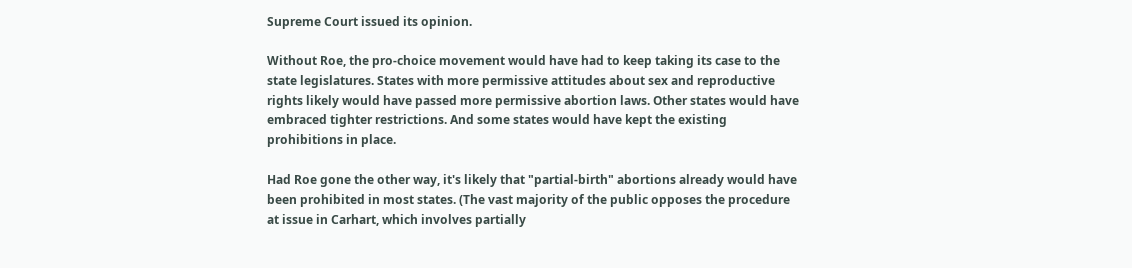Supreme Court issued its opinion.

Without Roe, the pro-choice movement would have had to keep taking its case to the state legislatures. States with more permissive attitudes about sex and reproductive rights likely would have passed more permissive abortion laws. Other states would have embraced tighter restrictions. And some states would have kept the existing prohibitions in place.

Had Roe gone the other way, it's likely that "partial-birth" abortions already would have been prohibited in most states. (The vast majority of the public opposes the procedure at issue in Carhart, which involves partially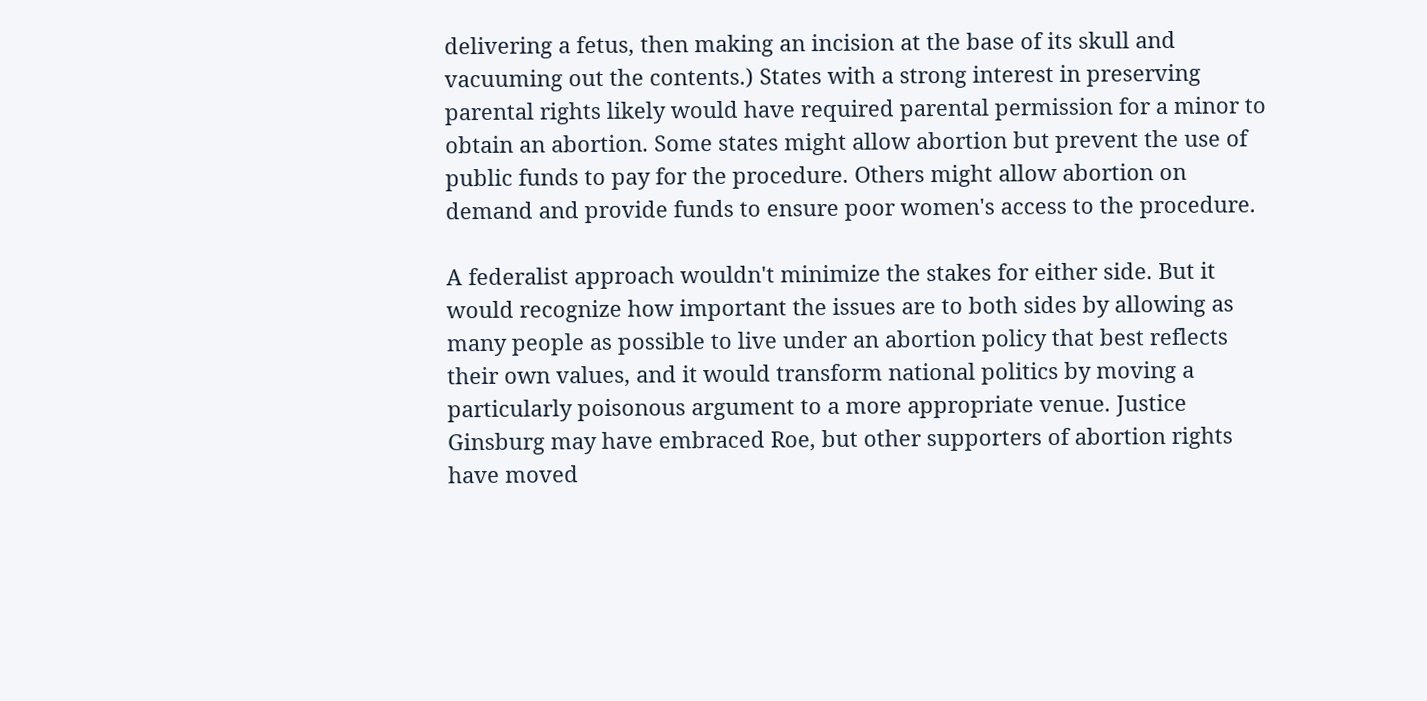delivering a fetus, then making an incision at the base of its skull and vacuuming out the contents.) States with a strong interest in preserving parental rights likely would have required parental permission for a minor to obtain an abortion. Some states might allow abortion but prevent the use of public funds to pay for the procedure. Others might allow abortion on demand and provide funds to ensure poor women's access to the procedure.

A federalist approach wouldn't minimize the stakes for either side. But it would recognize how important the issues are to both sides by allowing as many people as possible to live under an abortion policy that best reflects their own values, and it would transform national politics by moving a particularly poisonous argument to a more appropriate venue. Justice Ginsburg may have embraced Roe, but other supporters of abortion rights have moved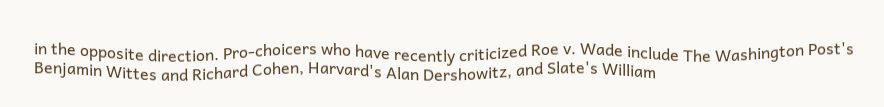in the opposite direction. Pro-choicers who have recently criticized Roe v. Wade include The Washington Post's Benjamin Wittes and Richard Cohen, Harvard's Alan Dershowitz, and Slate's William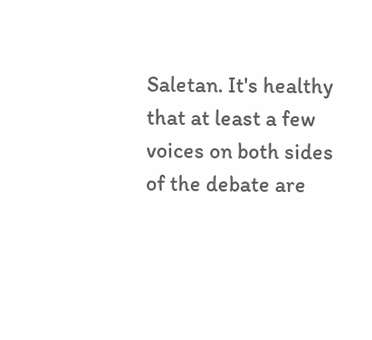Saletan. It's healthy that at least a few voices on both sides of the debate are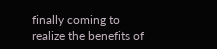finally coming to realize the benefits of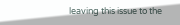leaving this issue to the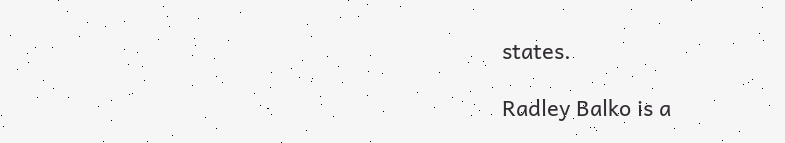states.

Radley Balko is a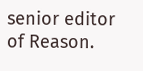senior editor of Reason.